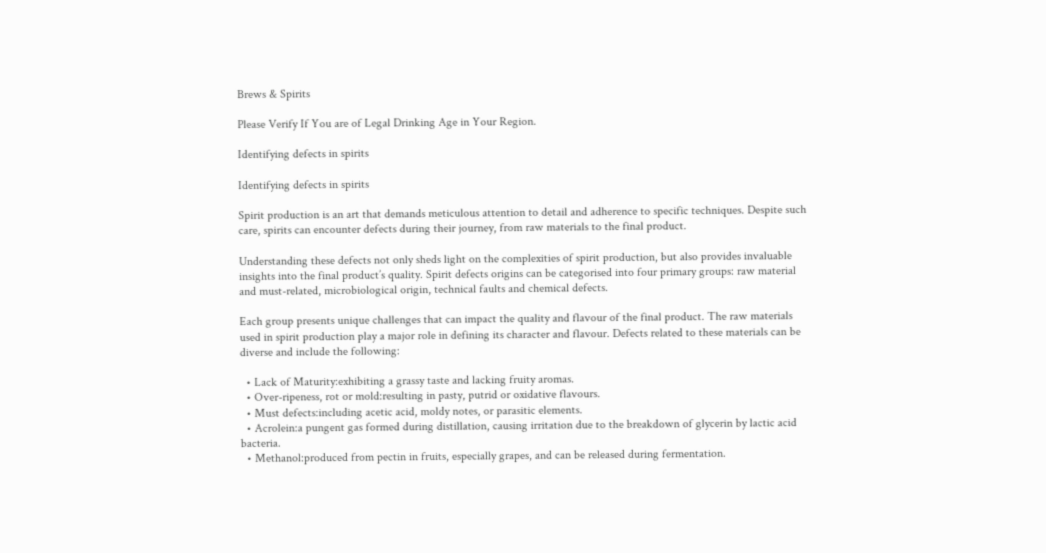Brews & Spirits

Please Verify If You are of Legal Drinking Age in Your Region.

Identifying defects in spirits

Identifying defects in spirits

Spirit production is an art that demands meticulous attention to detail and adherence to specific techniques. Despite such care, spirits can encounter defects during their journey, from raw materials to the final product.

Understanding these defects not only sheds light on the complexities of spirit production, but also provides invaluable insights into the final product’s quality. Spirit defects origins can be categorised into four primary groups: raw material and must-related, microbiological origin, technical faults and chemical defects.

Each group presents unique challenges that can impact the quality and flavour of the final product. The raw materials used in spirit production play a major role in defining its character and flavour. Defects related to these materials can be diverse and include the following:

  • Lack of Maturity:exhibiting a grassy taste and lacking fruity aromas.
  • Over-ripeness, rot or mold:resulting in pasty, putrid or oxidative flavours.
  • Must defects:including acetic acid, moldy notes, or parasitic elements.
  • Acrolein:a pungent gas formed during distillation, causing irritation due to the breakdown of glycerin by lactic acid bacteria.
  • Methanol:produced from pectin in fruits, especially grapes, and can be released during fermentation.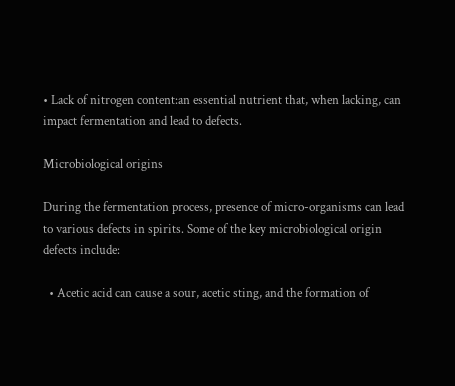• Lack of nitrogen content:an essential nutrient that, when lacking, can impact fermentation and lead to defects.

Microbiological origins

During the fermentation process, presence of micro-organisms can lead to various defects in spirits. Some of the key microbiological origin defects include:

  • Acetic acid can cause a sour, acetic sting, and the formation of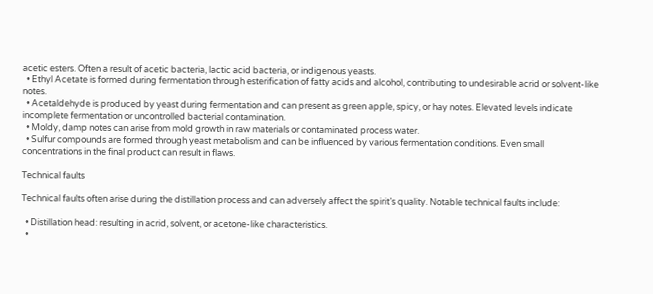acetic esters. Often a result of acetic bacteria, lactic acid bacteria, or indigenous yeasts.
  • Ethyl Acetate is formed during fermentation through esterification of fatty acids and alcohol, contributing to undesirable acrid or solvent-like notes.
  • Acetaldehyde is produced by yeast during fermentation and can present as green apple, spicy, or hay notes. Elevated levels indicate incomplete fermentation or uncontrolled bacterial contamination.
  • Moldy, damp notes can arise from mold growth in raw materials or contaminated process water.
  • Sulfur compounds are formed through yeast metabolism and can be influenced by various fermentation conditions. Even small concentrations in the final product can result in flaws.

Technical faults

Technical faults often arise during the distillation process and can adversely affect the spirit’s quality. Notable technical faults include:

  • Distillation head: resulting in acrid, solvent, or acetone-like characteristics.
  •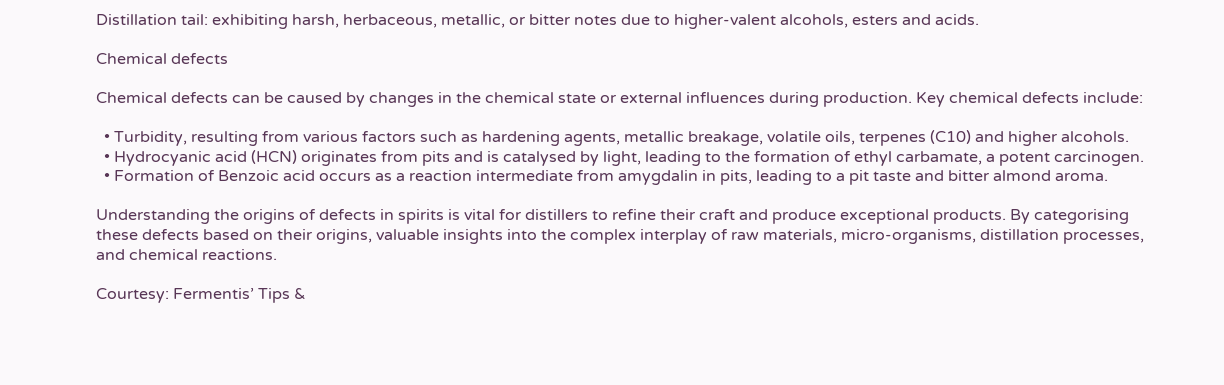Distillation tail: exhibiting harsh, herbaceous, metallic, or bitter notes due to higher-valent alcohols, esters and acids.

Chemical defects

Chemical defects can be caused by changes in the chemical state or external influences during production. Key chemical defects include:

  • Turbidity, resulting from various factors such as hardening agents, metallic breakage, volatile oils, terpenes (C10) and higher alcohols.
  • Hydrocyanic acid (HCN) originates from pits and is catalysed by light, leading to the formation of ethyl carbamate, a potent carcinogen.
  • Formation of Benzoic acid occurs as a reaction intermediate from amygdalin in pits, leading to a pit taste and bitter almond aroma.

Understanding the origins of defects in spirits is vital for distillers to refine their craft and produce exceptional products. By categorising these defects based on their origins, valuable insights into the complex interplay of raw materials, micro-organisms, distillation processes, and chemical reactions.

Courtesy: Fermentis’ Tips &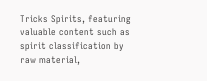Tricks Spirits, featuring valuable content such as spirit classification by raw material,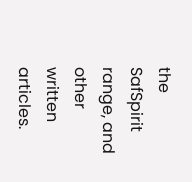the SafSpirit range, and other written articles.